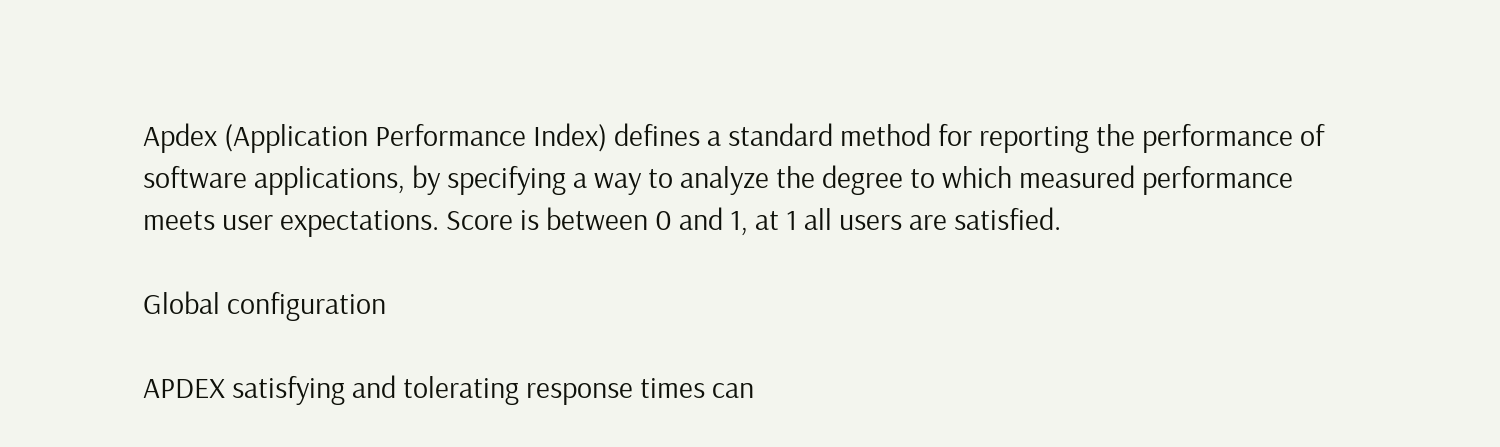Apdex (Application Performance Index) defines a standard method for reporting the performance of software applications, by specifying a way to analyze the degree to which measured performance meets user expectations. Score is between 0 and 1, at 1 all users are satisfied.

Global configuration

APDEX satisfying and tolerating response times can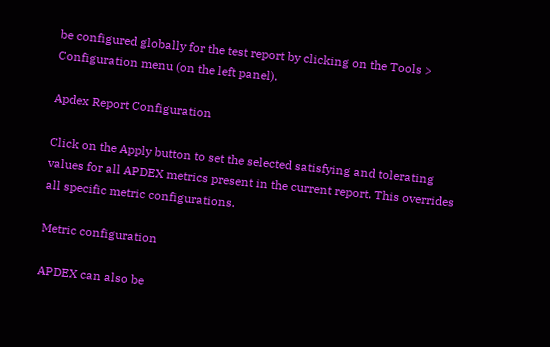be configured globally for the test report by clicking on the Tools > Configuration menu (on the left panel).

Apdex Report Configuration

Click on the Apply button to set the selected satisfying and tolerating values for all APDEX metrics present in the current report. This overrides all specific metric configurations.

Metric configuration

APDEX can also be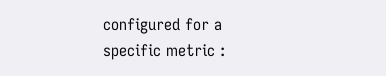configured for a specific metric :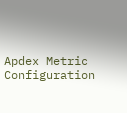Apdex Metric Configuration